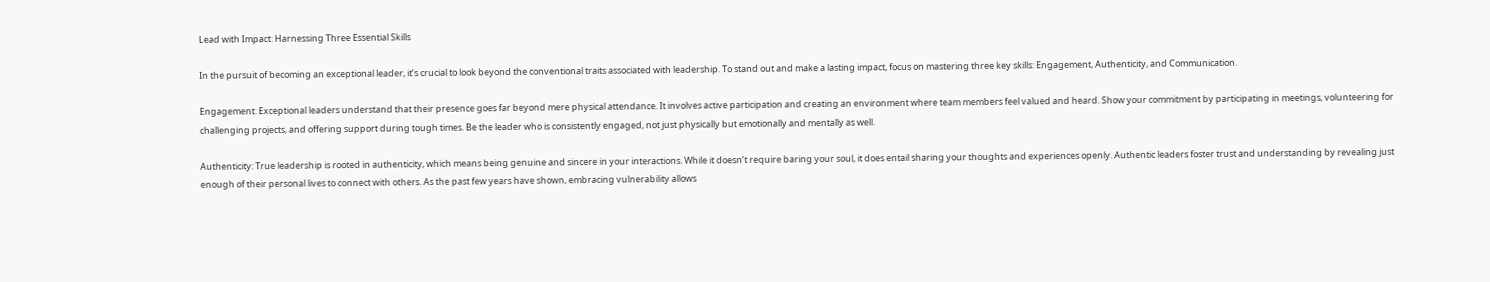Lead with Impact: Harnessing Three Essential Skills

In the pursuit of becoming an exceptional leader, it’s crucial to look beyond the conventional traits associated with leadership. To stand out and make a lasting impact, focus on mastering three key skills: Engagement, Authenticity, and Communication.

Engagement: Exceptional leaders understand that their presence goes far beyond mere physical attendance. It involves active participation and creating an environment where team members feel valued and heard. Show your commitment by participating in meetings, volunteering for challenging projects, and offering support during tough times. Be the leader who is consistently engaged, not just physically but emotionally and mentally as well.

Authenticity: True leadership is rooted in authenticity, which means being genuine and sincere in your interactions. While it doesn’t require baring your soul, it does entail sharing your thoughts and experiences openly. Authentic leaders foster trust and understanding by revealing just enough of their personal lives to connect with others. As the past few years have shown, embracing vulnerability allows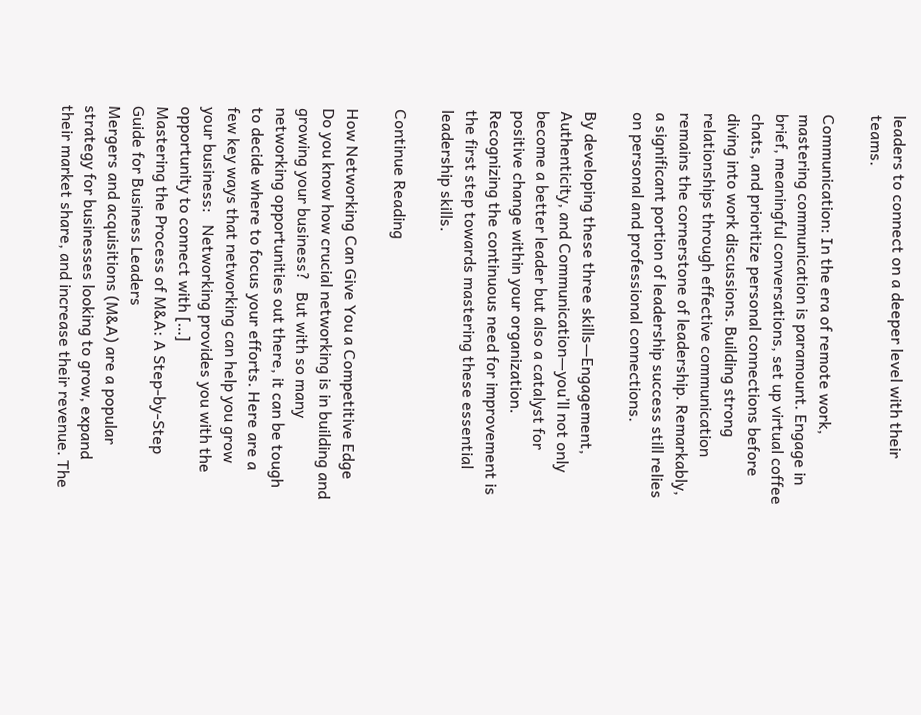leaders to connect on a deeper level with their teams.

Communication: In the era of remote work, mastering communication is paramount. Engage in brief, meaningful conversations, set up virtual coffee chats, and prioritize personal connections before diving into work discussions. Building strong relationships through effective communication remains the cornerstone of leadership. Remarkably, a significant portion of leadership success still relies on personal and professional connections.

By developing these three skills—Engagement, Authenticity, and Communication—you’ll not only become a better leader but also a catalyst for positive change within your organization. Recognizing the continuous need for improvement is the first step towards mastering these essential leadership skills.

Continue Reading

How Networking Can Give You a Competitive Edge
Do you know how crucial networking is in building and growing your business?   But with so many networking opportunities out there, it can be tough to decide where to focus your efforts. Here are a few key ways that networking can help you grow your business:   Networking provides you with the opportunity to connect with […]
Mastering the Process of M&A: A Step-by-Step Guide for Business Leaders
Mergers and acquisitions (M&A) are a popular strategy for businesses looking to grow, expand their market share, and increase their revenue. The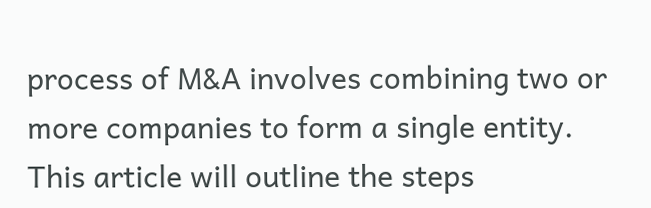process of M&A involves combining two or more companies to form a single entity. This article will outline the steps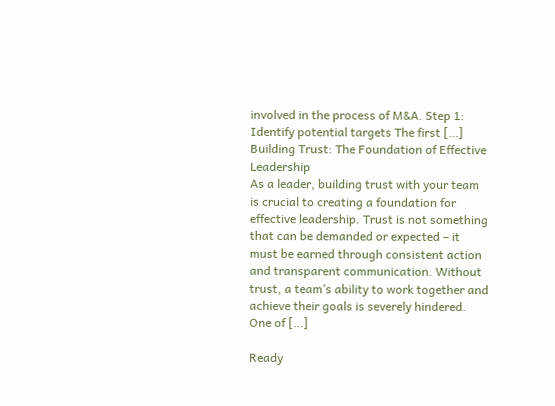involved in the process of M&A. Step 1: Identify potential targets The first […]
Building Trust: The Foundation of Effective Leadership
As a leader, building trust with your team is crucial to creating a foundation for effective leadership. Trust is not something that can be demanded or expected – it must be earned through consistent action and transparent communication. Without trust, a team’s ability to work together and achieve their goals is severely hindered. One of […]

Ready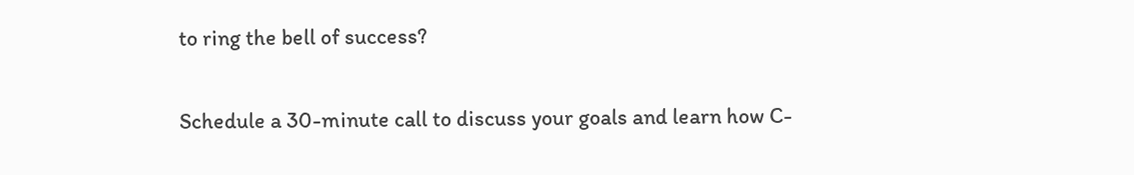to ring the bell of success?

Schedule a 30-minute call to discuss your goals and learn how C-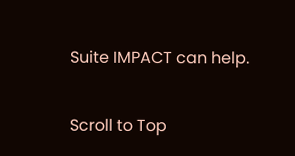Suite IMPACT can help.

Scroll to Top